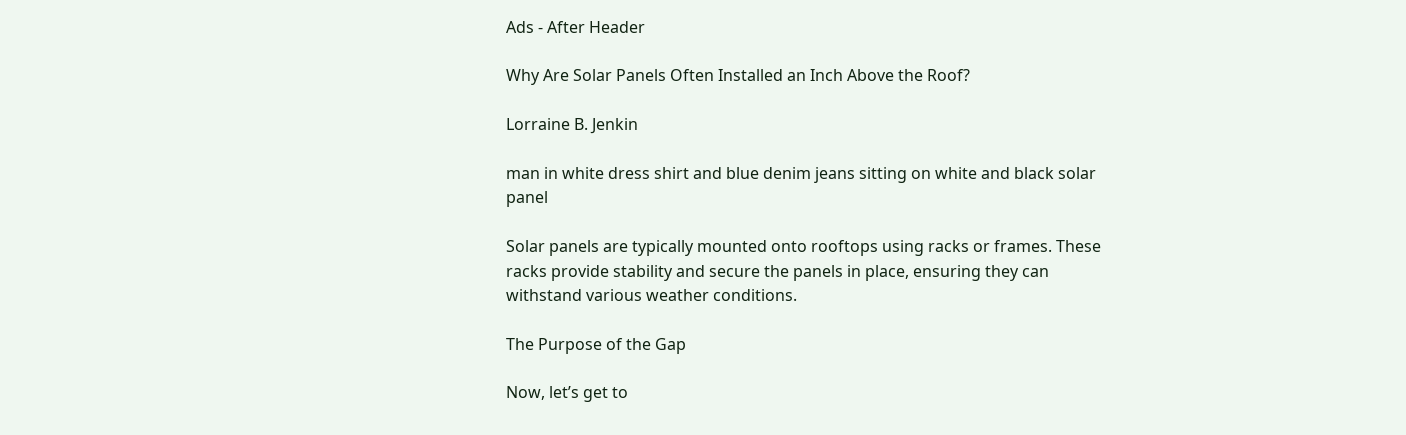Ads - After Header

Why Are Solar Panels Often Installed an Inch Above the Roof?

Lorraine B. Jenkin

man in white dress shirt and blue denim jeans sitting on white and black solar panel

Solar panels are typically mounted onto rooftops using racks or frames. These racks provide stability and secure the panels in place, ensuring they can withstand various weather conditions.

The Purpose of the Gap

Now, let’s get to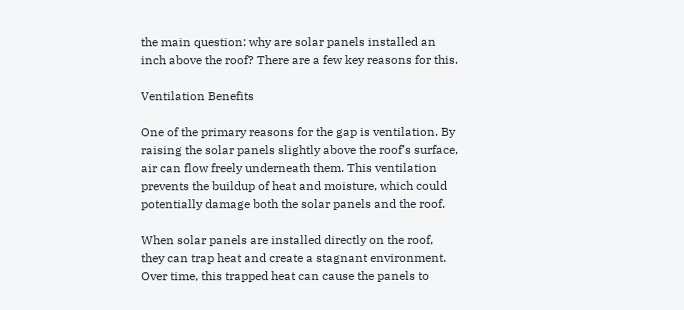the main question: why are solar panels installed an inch above the roof? There are a few key reasons for this.

Ventilation Benefits

One of the primary reasons for the gap is ventilation. By raising the solar panels slightly above the roof’s surface, air can flow freely underneath them. This ventilation prevents the buildup of heat and moisture, which could potentially damage both the solar panels and the roof.

When solar panels are installed directly on the roof, they can trap heat and create a stagnant environment. Over time, this trapped heat can cause the panels to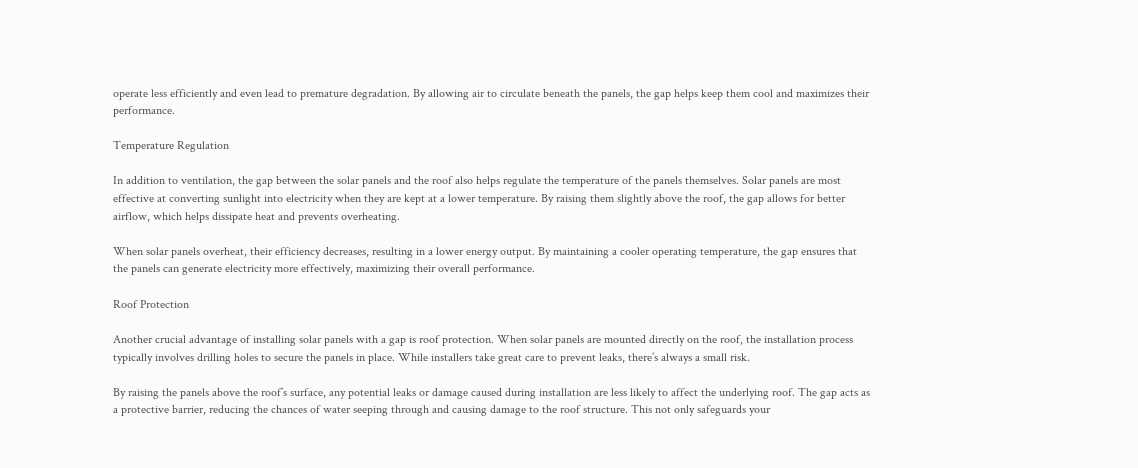operate less efficiently and even lead to premature degradation. By allowing air to circulate beneath the panels, the gap helps keep them cool and maximizes their performance.

Temperature Regulation

In addition to ventilation, the gap between the solar panels and the roof also helps regulate the temperature of the panels themselves. Solar panels are most effective at converting sunlight into electricity when they are kept at a lower temperature. By raising them slightly above the roof, the gap allows for better airflow, which helps dissipate heat and prevents overheating.

When solar panels overheat, their efficiency decreases, resulting in a lower energy output. By maintaining a cooler operating temperature, the gap ensures that the panels can generate electricity more effectively, maximizing their overall performance.

Roof Protection

Another crucial advantage of installing solar panels with a gap is roof protection. When solar panels are mounted directly on the roof, the installation process typically involves drilling holes to secure the panels in place. While installers take great care to prevent leaks, there’s always a small risk.

By raising the panels above the roof’s surface, any potential leaks or damage caused during installation are less likely to affect the underlying roof. The gap acts as a protective barrier, reducing the chances of water seeping through and causing damage to the roof structure. This not only safeguards your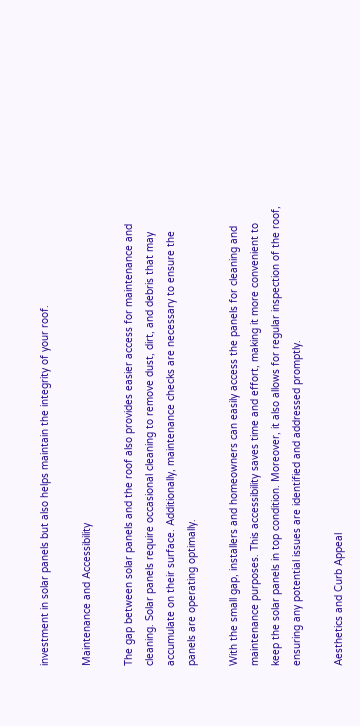investment in solar panels but also helps maintain the integrity of your roof.

Maintenance and Accessibility

The gap between solar panels and the roof also provides easier access for maintenance and cleaning. Solar panels require occasional cleaning to remove dust, dirt, and debris that may accumulate on their surface. Additionally, maintenance checks are necessary to ensure the panels are operating optimally.

With the small gap, installers and homeowners can easily access the panels for cleaning and maintenance purposes. This accessibility saves time and effort, making it more convenient to keep the solar panels in top condition. Moreover, it also allows for regular inspection of the roof, ensuring any potential issues are identified and addressed promptly.

Aesthetics and Curb Appeal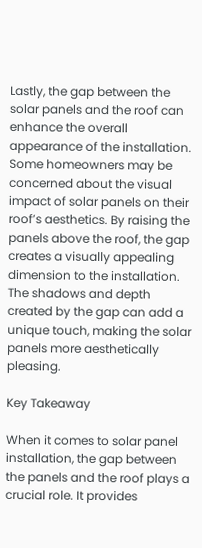Lastly, the gap between the solar panels and the roof can enhance the overall appearance of the installation. Some homeowners may be concerned about the visual impact of solar panels on their roof’s aesthetics. By raising the panels above the roof, the gap creates a visually appealing dimension to the installation. The shadows and depth created by the gap can add a unique touch, making the solar panels more aesthetically pleasing.

Key Takeaway

When it comes to solar panel installation, the gap between the panels and the roof plays a crucial role. It provides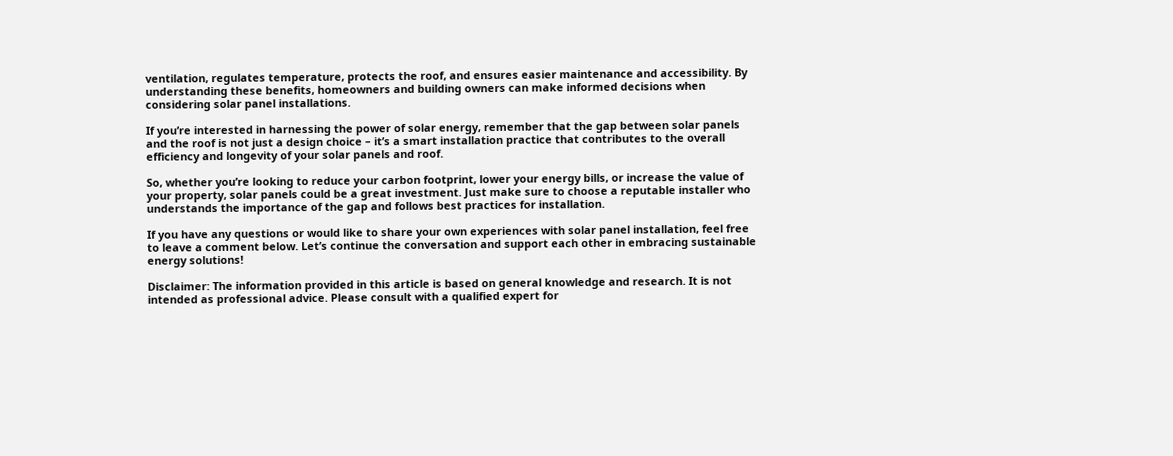ventilation, regulates temperature, protects the roof, and ensures easier maintenance and accessibility. By understanding these benefits, homeowners and building owners can make informed decisions when considering solar panel installations.

If you’re interested in harnessing the power of solar energy, remember that the gap between solar panels and the roof is not just a design choice – it’s a smart installation practice that contributes to the overall efficiency and longevity of your solar panels and roof.

So, whether you’re looking to reduce your carbon footprint, lower your energy bills, or increase the value of your property, solar panels could be a great investment. Just make sure to choose a reputable installer who understands the importance of the gap and follows best practices for installation.

If you have any questions or would like to share your own experiences with solar panel installation, feel free to leave a comment below. Let’s continue the conversation and support each other in embracing sustainable energy solutions!

Disclaimer: The information provided in this article is based on general knowledge and research. It is not intended as professional advice. Please consult with a qualified expert for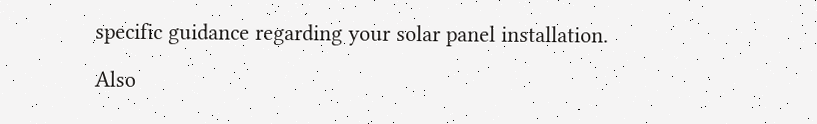specific guidance regarding your solar panel installation.

Also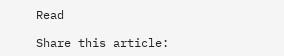Read

Share this article: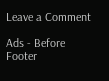Leave a Comment

Ads - Before Footer